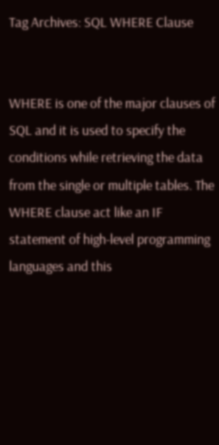Tag Archives: SQL WHERE Clause


WHERE is one of the major clauses of SQL and it is used to specify the conditions while retrieving the data from the single or multiple tables. The WHERE clause act like an IF statement of high-level programming languages and this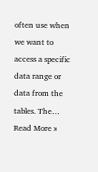often use when we want to access a specific data range or data from the tables. The… Read More »